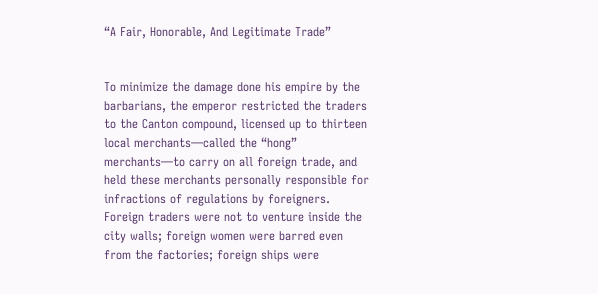“A Fair, Honorable, And Legitimate Trade”


To minimize the damage done his empire by the barbarians, the emperor restricted the traders to the Canton compound, licensed up to thirteen local merchants—called the “hong” merchants—to carry on all foreign trade, and held these merchants personally responsible for infractions of regulations by foreigners. Foreign traders were not to venture inside the city walls; foreign women were barred even from the factories; foreign ships were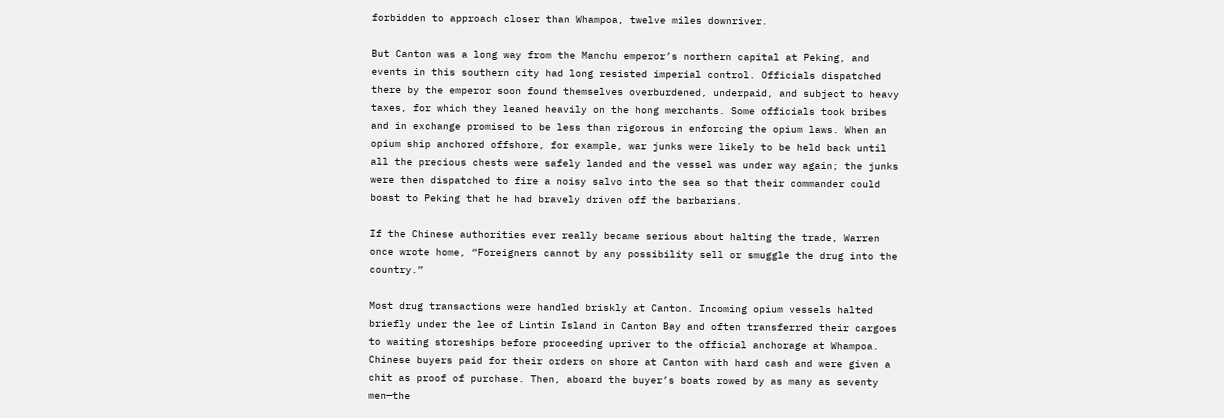forbidden to approach closer than Whampoa, twelve miles downriver.

But Canton was a long way from the Manchu emperor’s northern capital at Peking, and events in this southern city had long resisted imperial control. Officials dispatched there by the emperor soon found themselves overburdened, underpaid, and subject to heavy taxes, for which they leaned heavily on the hong merchants. Some officials took bribes and in exchange promised to be less than rigorous in enforcing the opium laws. When an opium ship anchored offshore, for example, war junks were likely to be held back until all the precious chests were safely landed and the vessel was under way again; the junks were then dispatched to fire a noisy salvo into the sea so that their commander could boast to Peking that he had bravely driven off the barbarians.

If the Chinese authorities ever really became serious about halting the trade, Warren once wrote home, “Foreigners cannot by any possibility sell or smuggle the drug into the country.”

Most drug transactions were handled briskly at Canton. Incoming opium vessels halted briefly under the lee of Lintin Island in Canton Bay and often transferred their cargoes to waiting storeships before proceeding upriver to the official anchorage at Whampoa. Chinese buyers paid for their orders on shore at Canton with hard cash and were given a chit as proof of purchase. Then, aboard the buyer’s boats rowed by as many as seventy men—the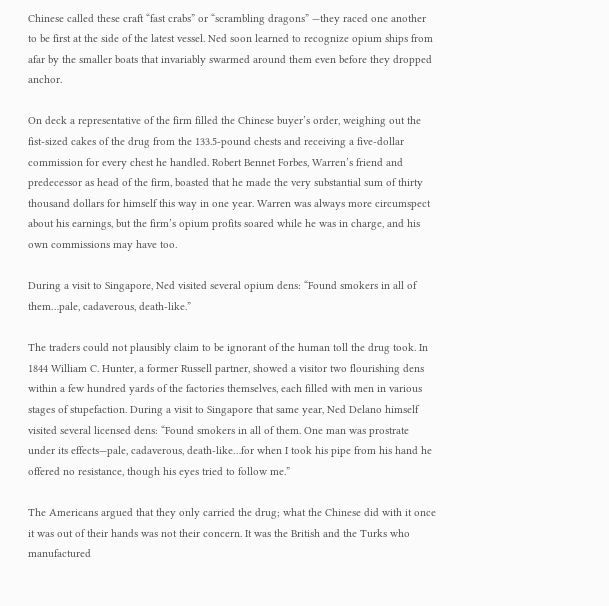Chinese called these craft “fast crabs” or “scrambling dragons” —they raced one another to be first at the side of the latest vessel. Ned soon learned to recognize opium ships from afar by the smaller boats that invariably swarmed around them even before they dropped anchor.

On deck a representative of the firm filled the Chinese buyer’s order, weighing out the fist-sized cakes of the drug from the 133.5-pound chests and receiving a five-dollar commission for every chest he handled. Robert Bennet Forbes, Warren’s friend and predecessor as head of the firm, boasted that he made the very substantial sum of thirty thousand dollars for himself this way in one year. Warren was always more circumspect about his earnings, but the firm’s opium profits soared while he was in charge, and his own commissions may have too.

During a visit to Singapore, Ned visited several opium dens: “Found smokers in all of them…pale, cadaverous, death-like.”

The traders could not plausibly claim to be ignorant of the human toll the drug took. In 1844 William C. Hunter, a former Russell partner, showed a visitor two flourishing dens within a few hundred yards of the factories themselves, each filled with men in various stages of stupefaction. During a visit to Singapore that same year, Ned Delano himself visited several licensed dens: “Found smokers in all of them. One man was prostrate under its effects—pale, cadaverous, death-like…for when I took his pipe from his hand he offered no resistance, though his eyes tried to follow me.”

The Americans argued that they only carried the drug; what the Chinese did with it once it was out of their hands was not their concern. It was the British and the Turks who manufactured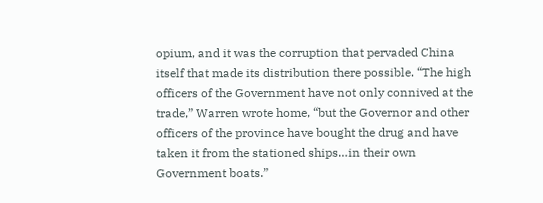opium, and it was the corruption that pervaded China itself that made its distribution there possible. “The high officers of the Government have not only connived at the trade,” Warren wrote home, “but the Governor and other officers of the province have bought the drug and have taken it from the stationed ships…in their own Government boats.”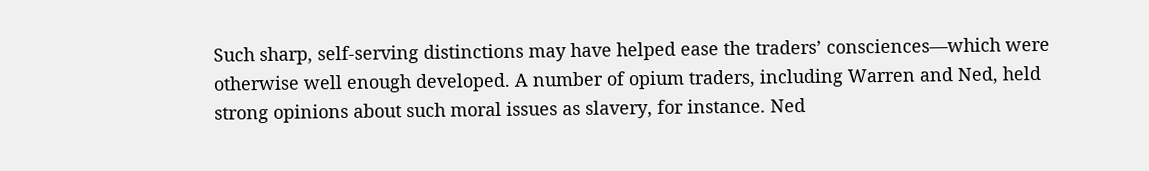Such sharp, self-serving distinctions may have helped ease the traders’ consciences—which were otherwise well enough developed. A number of opium traders, including Warren and Ned, held strong opinions about such moral issues as slavery, for instance. Ned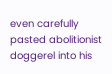even carefully pasted abolitionist doggerel into his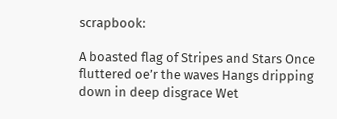scrapbook:

A boasted flag of Stripes and Stars Once fluttered oe’r the waves Hangs dripping down in deep disgrace Wet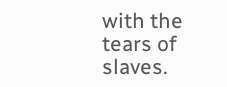with the tears of slaves.